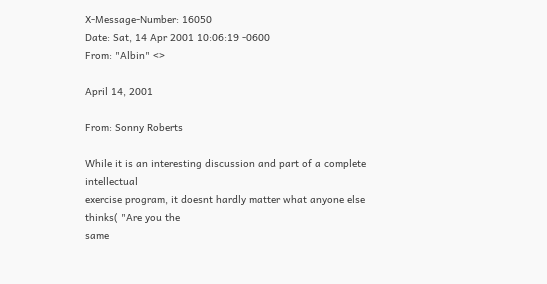X-Message-Number: 16050
Date: Sat, 14 Apr 2001 10:06:19 -0600
From: "Albin" <>

April 14, 2001

From: Sonny Roberts

While it is an interesting discussion and part of a complete intellectual
exercise program, it doesnt hardly matter what anyone else thinks( "Are you the
same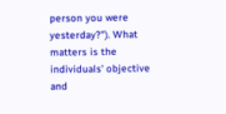person you were yesterday?"). What matters is the individuals' objective
and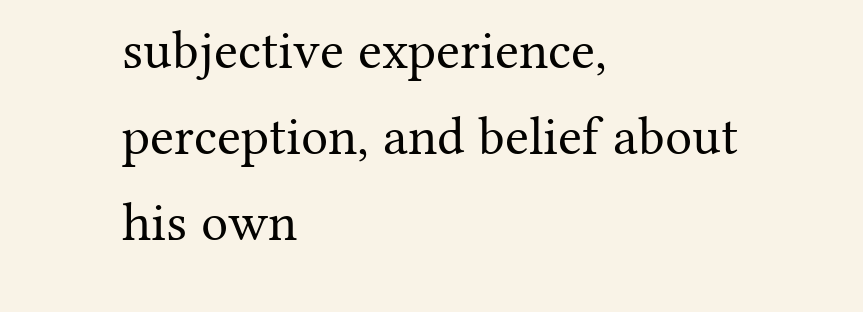subjective experience, perception, and belief about his own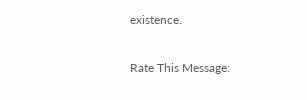existence.

Rate This Message: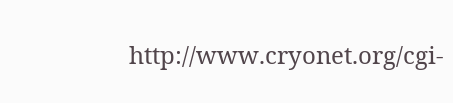http://www.cryonet.org/cgi-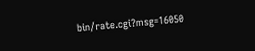bin/rate.cgi?msg=16050